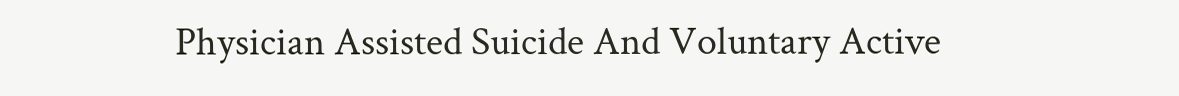Physician Assisted Suicide And Voluntary Active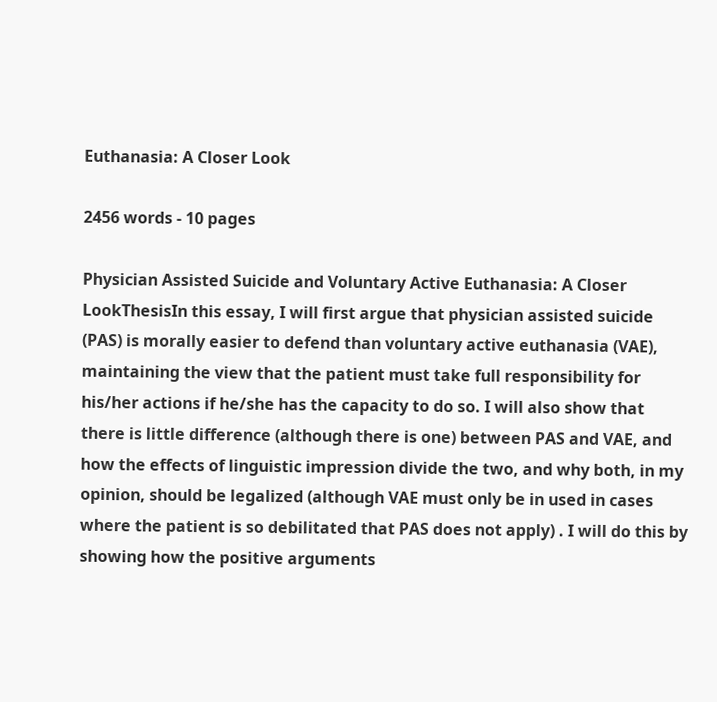Euthanasia: A Closer Look

2456 words - 10 pages

Physician Assisted Suicide and Voluntary Active Euthanasia: A Closer LookThesisIn this essay, I will first argue that physician assisted suicide (PAS) is morally easier to defend than voluntary active euthanasia (VAE), maintaining the view that the patient must take full responsibility for his/her actions if he/she has the capacity to do so. I will also show that there is little difference (although there is one) between PAS and VAE, and how the effects of linguistic impression divide the two, and why both, in my opinion, should be legalized (although VAE must only be in used in cases where the patient is so debilitated that PAS does not apply) . I will do this by showing how the positive arguments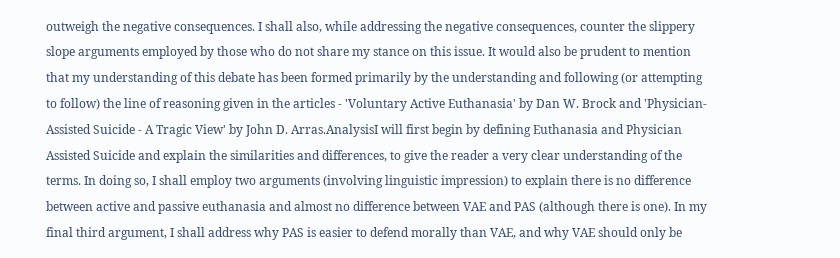outweigh the negative consequences. I shall also, while addressing the negative consequences, counter the slippery slope arguments employed by those who do not share my stance on this issue. It would also be prudent to mention that my understanding of this debate has been formed primarily by the understanding and following (or attempting to follow) the line of reasoning given in the articles - 'Voluntary Active Euthanasia' by Dan W. Brock and 'Physician-Assisted Suicide - A Tragic View' by John D. Arras.AnalysisI will first begin by defining Euthanasia and Physician Assisted Suicide and explain the similarities and differences, to give the reader a very clear understanding of the terms. In doing so, I shall employ two arguments (involving linguistic impression) to explain there is no difference between active and passive euthanasia and almost no difference between VAE and PAS (although there is one). In my final third argument, I shall address why PAS is easier to defend morally than VAE, and why VAE should only be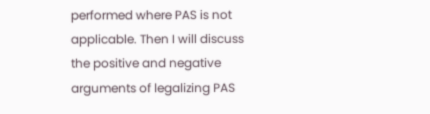performed where PAS is not applicable. Then I will discuss the positive and negative arguments of legalizing PAS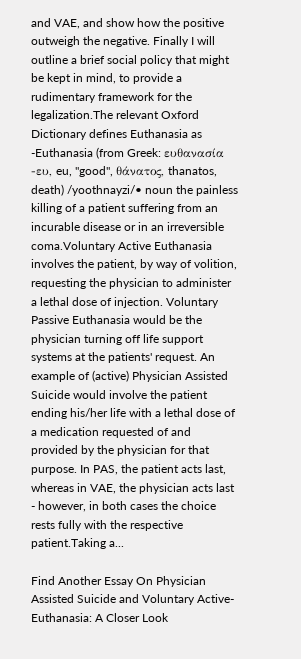and VAE, and show how the positive outweigh the negative. Finally I will outline a brief social policy that might be kept in mind, to provide a rudimentary framework for the legalization.The relevant Oxford Dictionary defines Euthanasia as -Euthanasia (from Greek: ευθανασία -ευ, eu, "good", θάνατος, thanatos, death) /yoothnayzi/• noun the painless killing of a patient suffering from an incurable disease or in an irreversible coma.Voluntary Active Euthanasia involves the patient, by way of volition, requesting the physician to administer a lethal dose of injection. Voluntary Passive Euthanasia would be the physician turning off life support systems at the patients' request. An example of (active) Physician Assisted Suicide would involve the patient ending his/her life with a lethal dose of a medication requested of and provided by the physician for that purpose. In PAS, the patient acts last, whereas in VAE, the physician acts last - however, in both cases the choice rests fully with the respective patient.Taking a...

Find Another Essay On Physician Assisted Suicide and Voluntary Active- Euthanasia: A Closer Look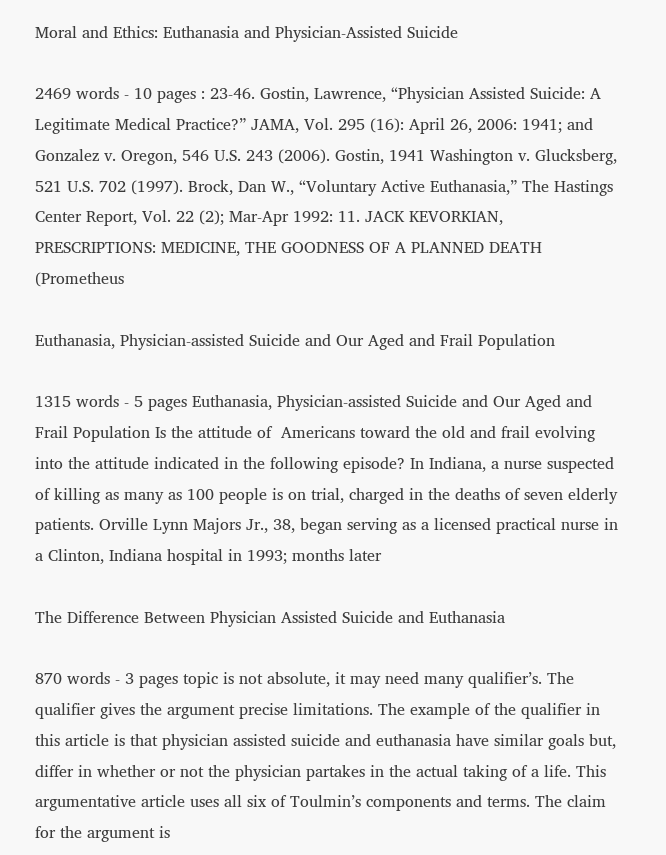Moral and Ethics: Euthanasia and Physician-Assisted Suicide

2469 words - 10 pages : 23-46. Gostin, Lawrence, “Physician Assisted Suicide: A Legitimate Medical Practice?” JAMA, Vol. 295 (16): April 26, 2006: 1941; and Gonzalez v. Oregon, 546 U.S. 243 (2006). Gostin, 1941 Washington v. Glucksberg, 521 U.S. 702 (1997). Brock, Dan W., “Voluntary Active Euthanasia,” The Hastings Center Report, Vol. 22 (2); Mar-Apr 1992: 11. JACK KEVORKIAN, PRESCRIPTIONS: MEDICINE, THE GOODNESS OF A PLANNED DEATH (Prometheus

Euthanasia, Physician-assisted Suicide and Our Aged and Frail Population

1315 words - 5 pages Euthanasia, Physician-assisted Suicide and Our Aged and Frail Population Is the attitude of  Americans toward the old and frail evolving into the attitude indicated in the following episode? In Indiana, a nurse suspected of killing as many as 100 people is on trial, charged in the deaths of seven elderly patients. Orville Lynn Majors Jr., 38, began serving as a licensed practical nurse in a Clinton, Indiana hospital in 1993; months later

The Difference Between Physician Assisted Suicide and Euthanasia

870 words - 3 pages topic is not absolute, it may need many qualifier’s. The qualifier gives the argument precise limitations. The example of the qualifier in this article is that physician assisted suicide and euthanasia have similar goals but, differ in whether or not the physician partakes in the actual taking of a life. This argumentative article uses all six of Toulmin’s components and terms. The claim for the argument is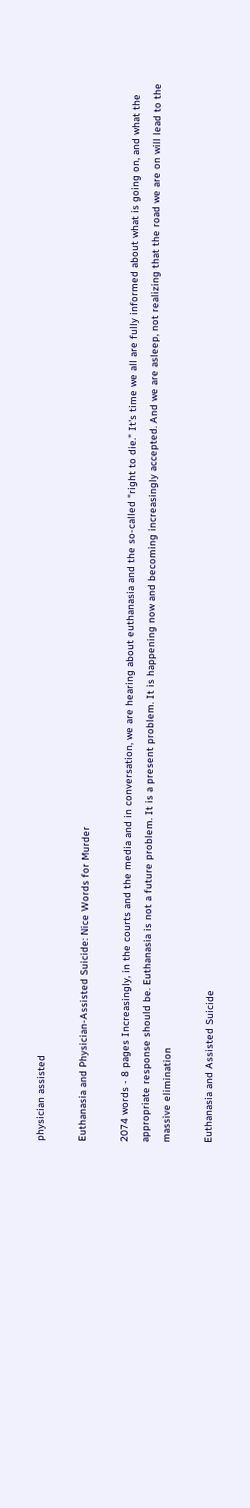physician assisted

Euthanasia and Physician-Assisted Suicide: Nice Words for Murder

2074 words - 8 pages Increasingly, in the courts and the media and in conversation, we are hearing about euthanasia and the so-called "right to die." It's time we all are fully informed about what is going on, and what the appropriate response should be. Euthanasia is not a future problem. It is a present problem. It is happening now and becoming increasingly accepted. And we are asleep, not realizing that the road we are on will lead to the massive elimination

Euthanasia and Assisted Suicide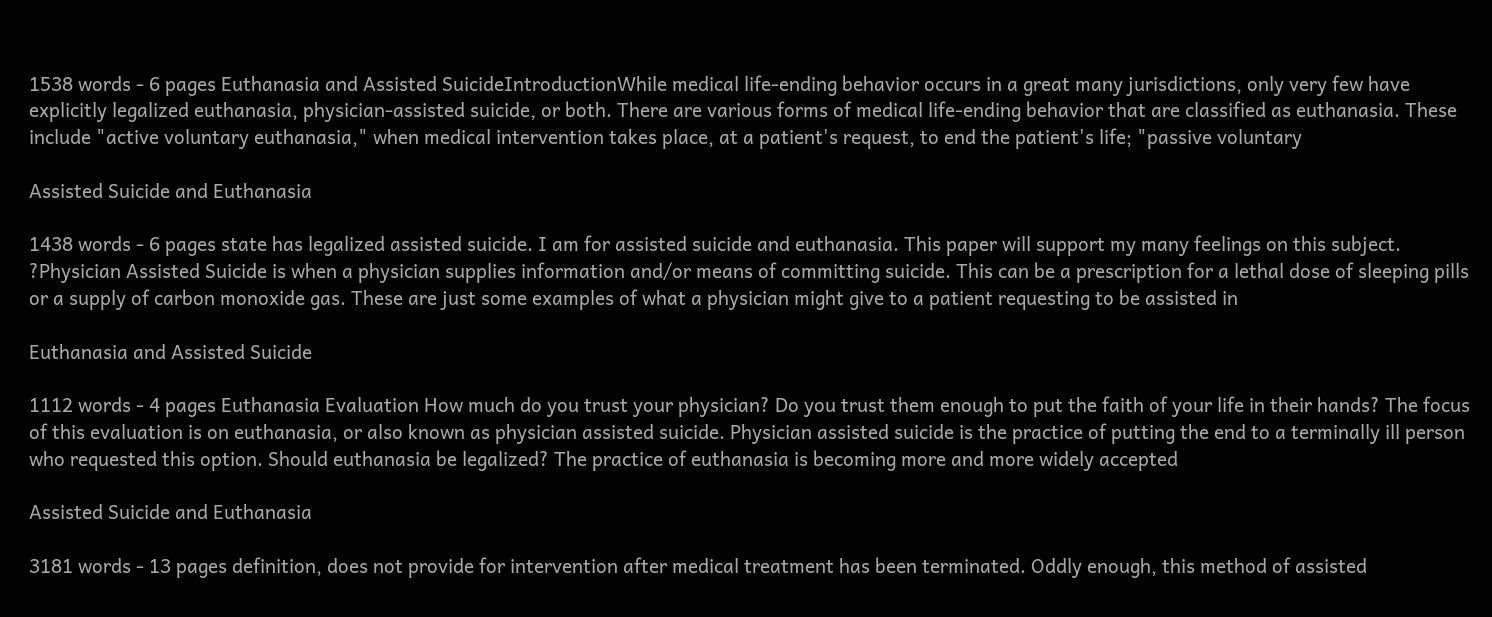1538 words - 6 pages Euthanasia and Assisted SuicideIntroductionWhile medical life-ending behavior occurs in a great many jurisdictions, only very few have explicitly legalized euthanasia, physician-assisted suicide, or both. There are various forms of medical life-ending behavior that are classified as euthanasia. These include "active voluntary euthanasia," when medical intervention takes place, at a patient's request, to end the patient's life; "passive voluntary

Assisted Suicide and Euthanasia

1438 words - 6 pages state has legalized assisted suicide. I am for assisted suicide and euthanasia. This paper will support my many feelings on this subject.      ?Physician Assisted Suicide is when a physician supplies information and/or means of committing suicide. This can be a prescription for a lethal dose of sleeping pills or a supply of carbon monoxide gas. These are just some examples of what a physician might give to a patient requesting to be assisted in

Euthanasia and Assisted Suicide

1112 words - 4 pages Euthanasia Evaluation How much do you trust your physician? Do you trust them enough to put the faith of your life in their hands? The focus of this evaluation is on euthanasia, or also known as physician assisted suicide. Physician assisted suicide is the practice of putting the end to a terminally ill person who requested this option. Should euthanasia be legalized? The practice of euthanasia is becoming more and more widely accepted

Assisted Suicide and Euthanasia

3181 words - 13 pages definition, does not provide for intervention after medical treatment has been terminated. Oddly enough, this method of assisted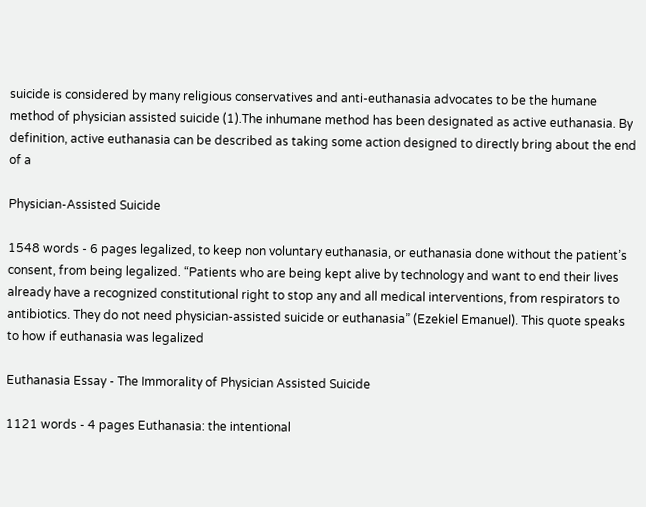suicide is considered by many religious conservatives and anti-euthanasia advocates to be the humane method of physician assisted suicide (1).The inhumane method has been designated as active euthanasia. By definition, active euthanasia can be described as taking some action designed to directly bring about the end of a

Physician-Assisted Suicide

1548 words - 6 pages legalized, to keep non voluntary euthanasia, or euthanasia done without the patient’s consent, from being legalized. “Patients who are being kept alive by technology and want to end their lives already have a recognized constitutional right to stop any and all medical interventions, from respirators to antibiotics. They do not need physician-assisted suicide or euthanasia” (Ezekiel Emanuel). This quote speaks to how if euthanasia was legalized

Euthanasia Essay - The Immorality of Physician Assisted Suicide

1121 words - 4 pages Euthanasia: the intentional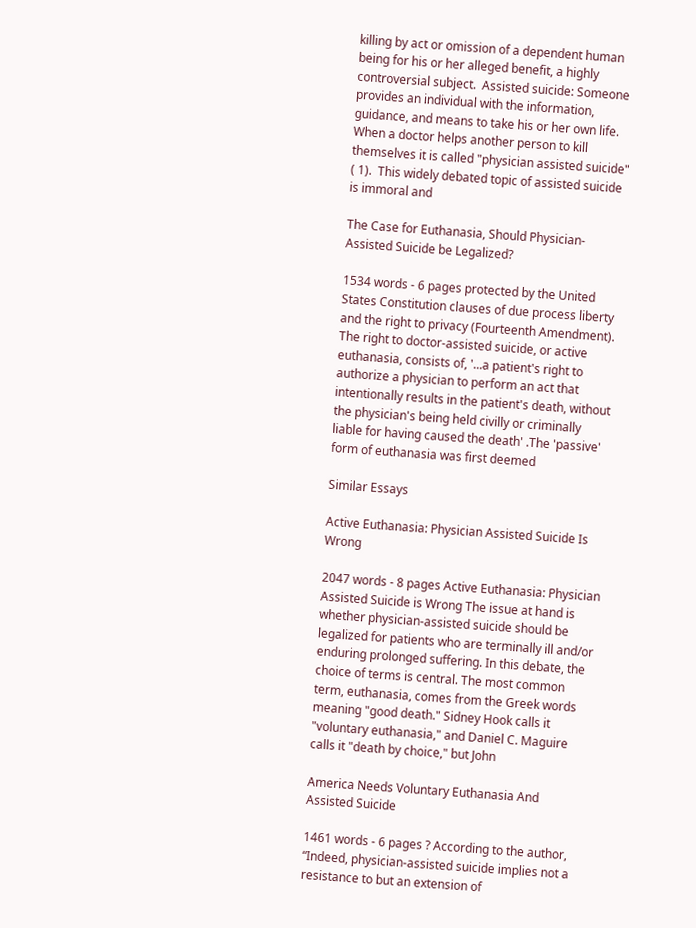killing by act or omission of a dependent human being for his or her alleged benefit, a highly controversial subject.  Assisted suicide: Someone provides an individual with the information, guidance, and means to take his or her own life. When a doctor helps another person to kill themselves it is called "physician assisted suicide" ( 1).  This widely debated topic of assisted suicide is immoral and

The Case for Euthanasia, Should Physician-Assisted Suicide be Legalized?

1534 words - 6 pages protected by the United States Constitution clauses of due process liberty and the right to privacy (Fourteenth Amendment). The right to doctor-assisted suicide, or active euthanasia, consists of, '...a patient's right to authorize a physician to perform an act that intentionally results in the patient's death, without the physician's being held civilly or criminally liable for having caused the death' .The 'passive' form of euthanasia was first deemed

Similar Essays

Active Euthanasia: Physician Assisted Suicide Is Wrong

2047 words - 8 pages Active Euthanasia: Physician Assisted Suicide is Wrong The issue at hand is whether physician-assisted suicide should be legalized for patients who are terminally ill and/or enduring prolonged suffering. In this debate, the choice of terms is central. The most common term, euthanasia, comes from the Greek words meaning "good death." Sidney Hook calls it "voluntary euthanasia," and Daniel C. Maguire calls it "death by choice," but John

America Needs Voluntary Euthanasia And Assisted Suicide

1461 words - 6 pages ? According to the author, “Indeed, physician-assisted suicide implies not a resistance to but an extension of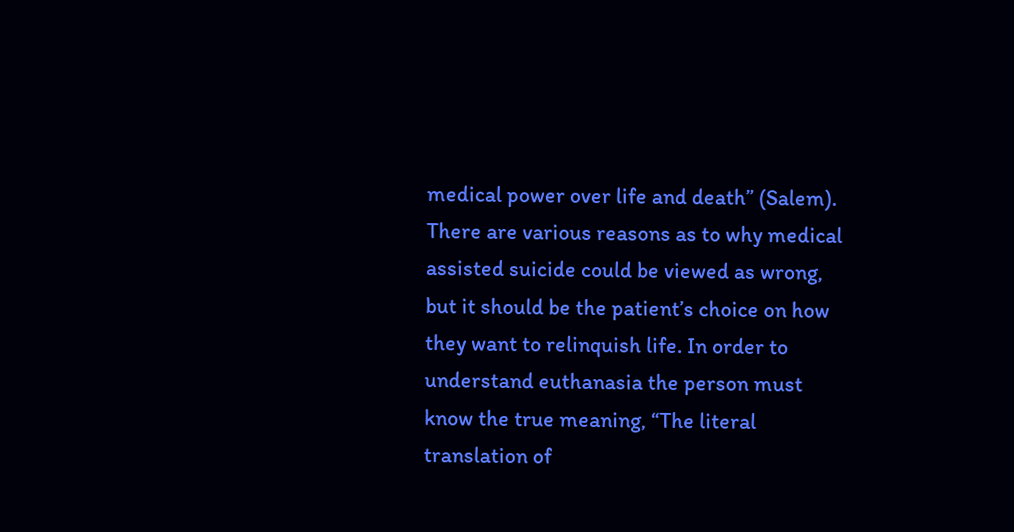medical power over life and death” (Salem). There are various reasons as to why medical assisted suicide could be viewed as wrong, but it should be the patient’s choice on how they want to relinquish life. In order to understand euthanasia the person must know the true meaning, “The literal translation of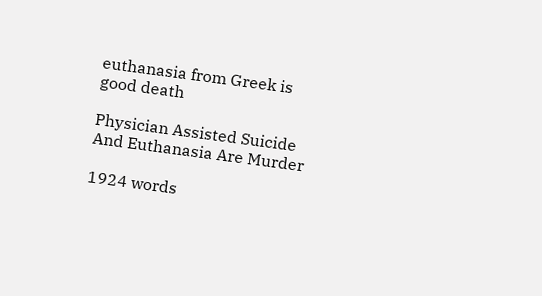euthanasia from Greek is good death

Physician Assisted Suicide And Euthanasia Are Murder

1924 words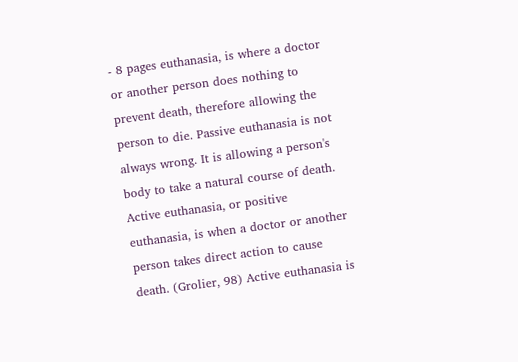- 8 pages euthanasia, is where a doctor or another person does nothing to prevent death, therefore allowing the person to die. Passive euthanasia is not always wrong. It is allowing a person's body to take a natural course of death. Active euthanasia, or positive euthanasia, is when a doctor or another person takes direct action to cause death. (Grolier, 98) Active euthanasia is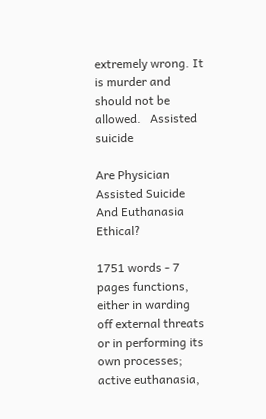extremely wrong. It is murder and should not be allowed.   Assisted suicide

Are Physician Assisted Suicide And Euthanasia Ethical?

1751 words - 7 pages functions, either in warding off external threats or in performing its own processes; active euthanasia,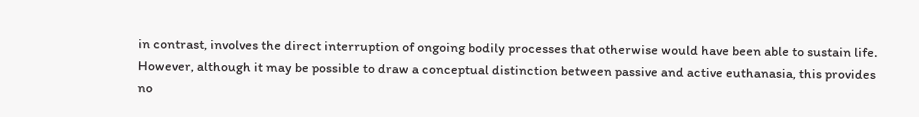in contrast, involves the direct interruption of ongoing bodily processes that otherwise would have been able to sustain life.  However, although it may be possible to draw a conceptual distinction between passive and active euthanasia, this provides no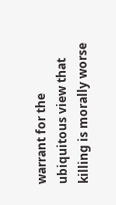warrant for the ubiquitous view that killing is morally worse